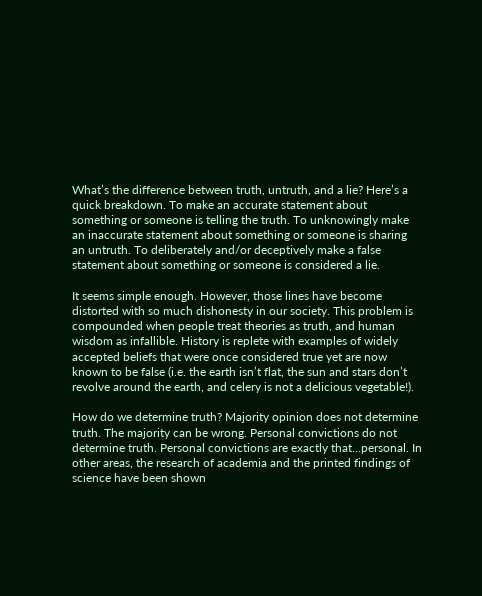What’s the difference between truth, untruth, and a lie? Here’s a quick breakdown. To make an accurate statement about something or someone is telling the truth. To unknowingly make an inaccurate statement about something or someone is sharing an untruth. To deliberately and/or deceptively make a false statement about something or someone is considered a lie.

It seems simple enough. However, those lines have become distorted with so much dishonesty in our society. This problem is compounded when people treat theories as truth, and human wisdom as infallible. History is replete with examples of widely accepted beliefs that were once considered true yet are now known to be false (i.e. the earth isn’t flat, the sun and stars don’t revolve around the earth, and celery is not a delicious vegetable!).

How do we determine truth? Majority opinion does not determine truth. The majority can be wrong. Personal convictions do not determine truth. Personal convictions are exactly that…personal. In other areas, the research of academia and the printed findings of science have been shown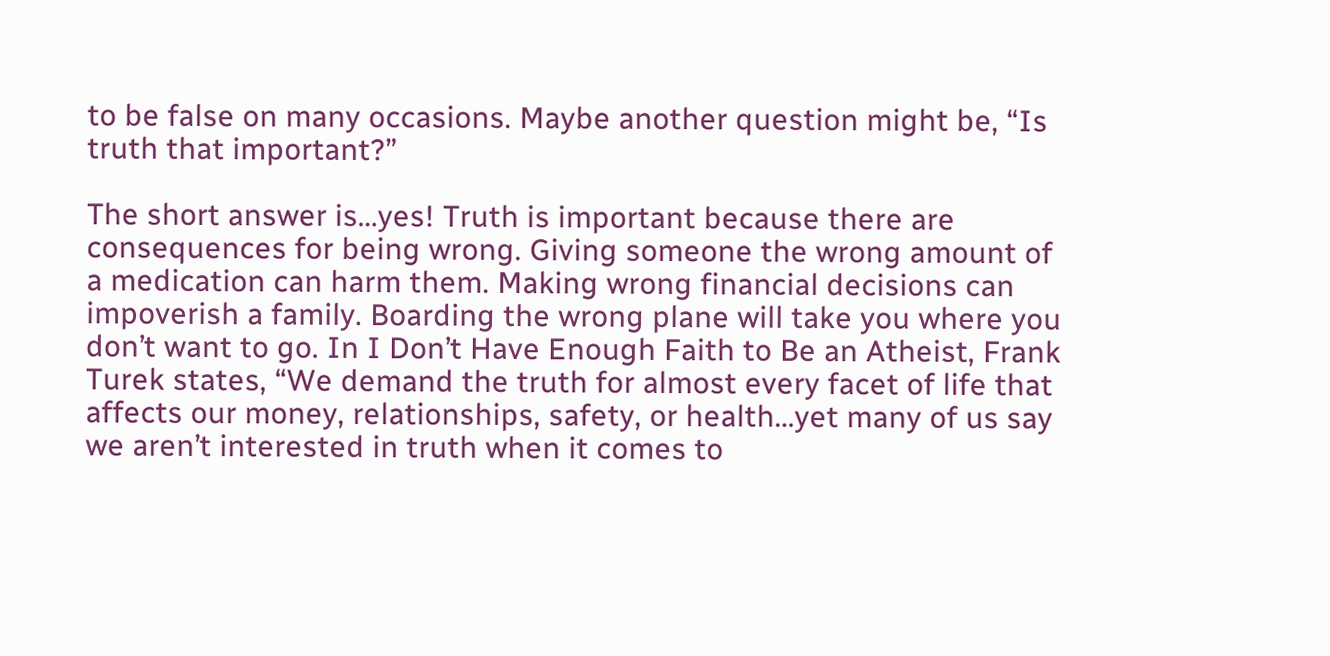to be false on many occasions. Maybe another question might be, “Is truth that important?”

The short answer is…yes! Truth is important because there are consequences for being wrong. Giving someone the wrong amount of a medication can harm them. Making wrong financial decisions can impoverish a family. Boarding the wrong plane will take you where you don’t want to go. In I Don’t Have Enough Faith to Be an Atheist, Frank Turek states, “We demand the truth for almost every facet of life that affects our money, relationships, safety, or health…yet many of us say we aren’t interested in truth when it comes to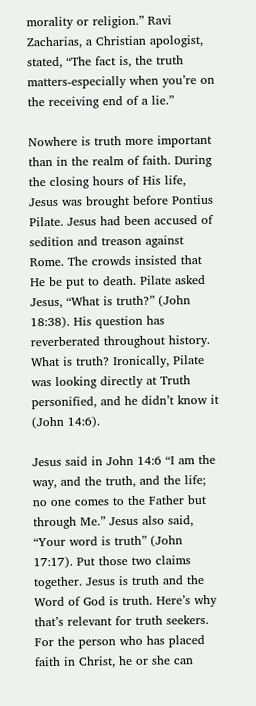morality or religion.” Ravi Zacharias, a Christian apologist, stated, “The fact is, the truth matters-especially when you’re on the receiving end of a lie.”

Nowhere is truth more important than in the realm of faith. During the closing hours of His life, Jesus was brought before Pontius Pilate. Jesus had been accused of sedition and treason against Rome. The crowds insisted that He be put to death. Pilate asked Jesus, “What is truth?” (John 18:38). His question has reverberated throughout history. What is truth? Ironically, Pilate was looking directly at Truth personified, and he didn’t know it (John 14:6).

Jesus said in John 14:6 “I am the way, and the truth, and the life; no one comes to the Father but through Me.” Jesus also said, “Your word is truth” (John 17:17). Put those two claims together. Jesus is truth and the Word of God is truth. Here’s why that’s relevant for truth seekers. For the person who has placed faith in Christ, he or she can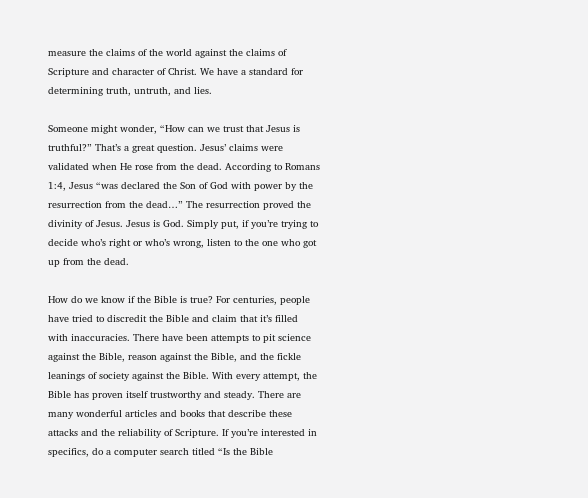measure the claims of the world against the claims of Scripture and character of Christ. We have a standard for determining truth, untruth, and lies.

Someone might wonder, “How can we trust that Jesus is truthful?” That’s a great question. Jesus’ claims were validated when He rose from the dead. According to Romans 1:4, Jesus “was declared the Son of God with power by the resurrection from the dead…” The resurrection proved the divinity of Jesus. Jesus is God. Simply put, if you’re trying to decide who’s right or who’s wrong, listen to the one who got up from the dead.

How do we know if the Bible is true? For centuries, people have tried to discredit the Bible and claim that it’s filled with inaccuracies. There have been attempts to pit science against the Bible, reason against the Bible, and the fickle leanings of society against the Bible. With every attempt, the Bible has proven itself trustworthy and steady. There are many wonderful articles and books that describe these attacks and the reliability of Scripture. If you’re interested in specifics, do a computer search titled “Is the Bible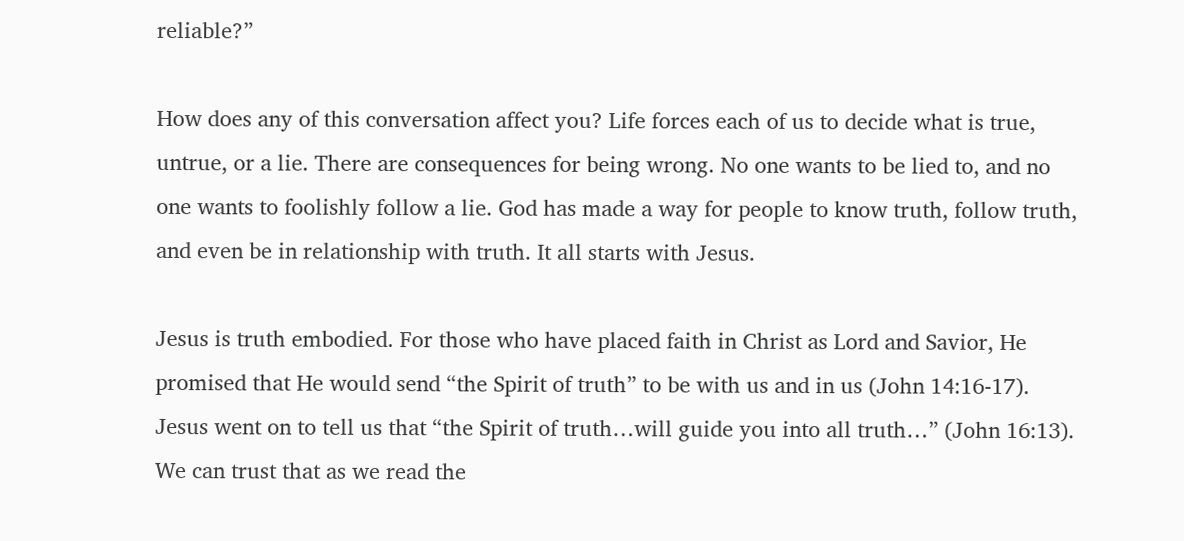reliable?”

How does any of this conversation affect you? Life forces each of us to decide what is true, untrue, or a lie. There are consequences for being wrong. No one wants to be lied to, and no one wants to foolishly follow a lie. God has made a way for people to know truth, follow truth, and even be in relationship with truth. It all starts with Jesus.

Jesus is truth embodied. For those who have placed faith in Christ as Lord and Savior, He promised that He would send “the Spirit of truth” to be with us and in us (John 14:16-17). Jesus went on to tell us that “the Spirit of truth…will guide you into all truth…” (John 16:13). We can trust that as we read the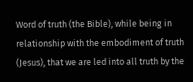Word of truth (the Bible), while being in relationship with the embodiment of truth (Jesus), that we are led into all truth by the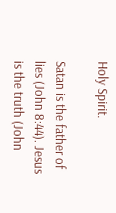Holy Spirit.

Satan is the father of lies (John 8:44). Jesus is the truth (John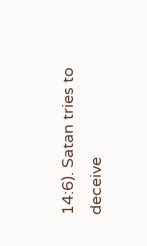14:6). Satan tries to deceive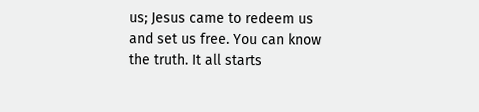us; Jesus came to redeem us and set us free. You can know the truth. It all starts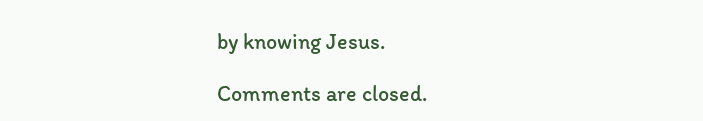by knowing Jesus.

Comments are closed.